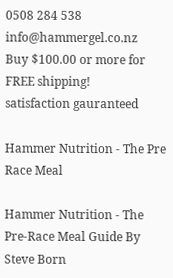0508 284 538 info@hammergel.co.nz
Buy $100.00 or more for FREE shipping!
satisfaction gauranteed

Hammer Nutrition - The Pre Race Meal

Hammer Nutrition - The Pre-Race Meal Guide By Steve Born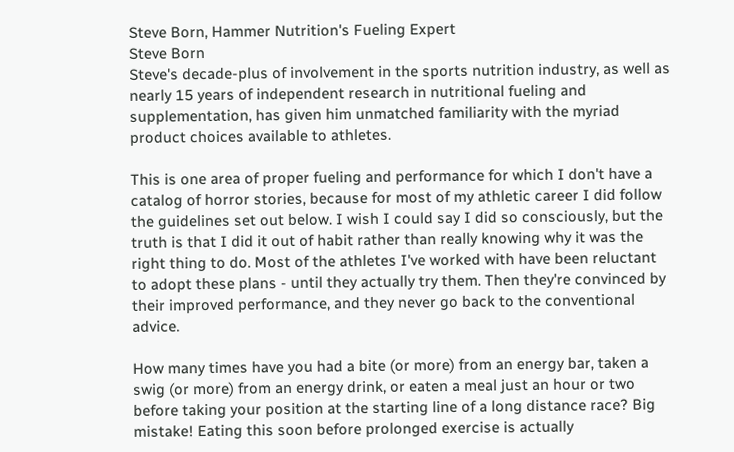Steve Born, Hammer Nutrition's Fueling Expert
Steve Born
Steve's decade-plus of involvement in the sports nutrition industry, as well as nearly 15 years of independent research in nutritional fueling and supplementation, has given him unmatched familiarity with the myriad product choices available to athletes.

This is one area of proper fueling and performance for which I don't have a catalog of horror stories, because for most of my athletic career I did follow the guidelines set out below. I wish I could say I did so consciously, but the truth is that I did it out of habit rather than really knowing why it was the right thing to do. Most of the athletes I've worked with have been reluctant to adopt these plans - until they actually try them. Then they're convinced by their improved performance, and they never go back to the conventional advice.

How many times have you had a bite (or more) from an energy bar, taken a swig (or more) from an energy drink, or eaten a meal just an hour or two before taking your position at the starting line of a long distance race? Big mistake! Eating this soon before prolonged exercise is actually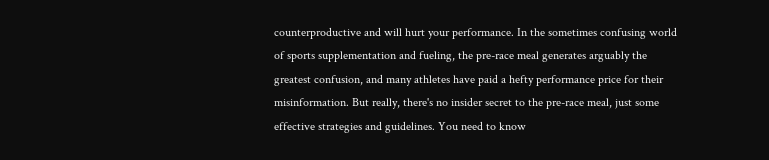counterproductive and will hurt your performance. In the sometimes confusing world of sports supplementation and fueling, the pre-race meal generates arguably the greatest confusion, and many athletes have paid a hefty performance price for their misinformation. But really, there's no insider secret to the pre-race meal, just some effective strategies and guidelines. You need to know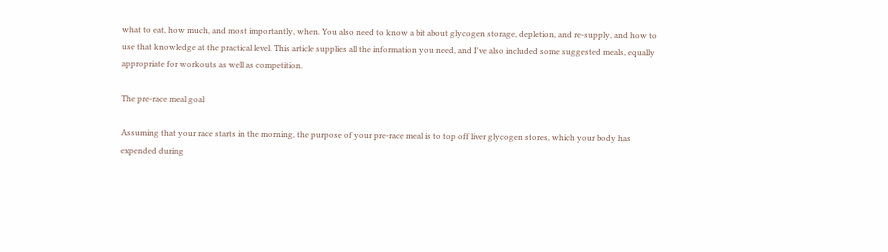what to eat, how much, and most importantly, when. You also need to know a bit about glycogen storage, depletion, and re-supply, and how to use that knowledge at the practical level. This article supplies all the information you need, and I've also included some suggested meals, equally appropriate for workouts as well as competition.

The pre-race meal goal

Assuming that your race starts in the morning, the purpose of your pre-race meal is to top off liver glycogen stores, which your body has expended during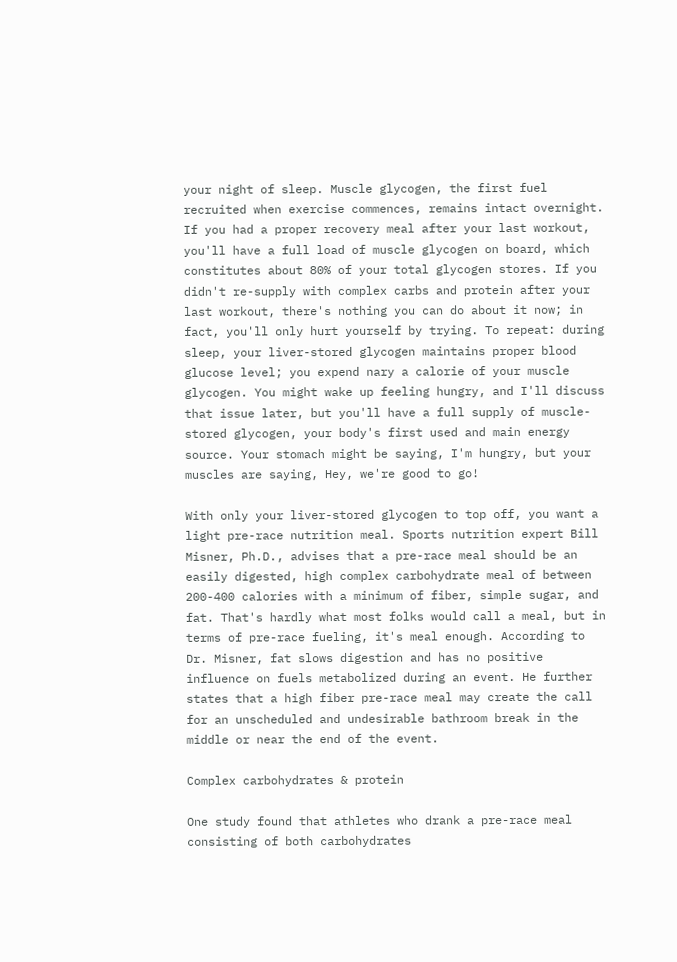your night of sleep. Muscle glycogen, the first fuel recruited when exercise commences, remains intact overnight. If you had a proper recovery meal after your last workout, you'll have a full load of muscle glycogen on board, which constitutes about 80% of your total glycogen stores. If you didn't re-supply with complex carbs and protein after your last workout, there's nothing you can do about it now; in fact, you'll only hurt yourself by trying. To repeat: during sleep, your liver-stored glycogen maintains proper blood glucose level; you expend nary a calorie of your muscle glycogen. You might wake up feeling hungry, and I'll discuss that issue later, but you'll have a full supply of muscle-stored glycogen, your body's first used and main energy source. Your stomach might be saying, I'm hungry, but your muscles are saying, Hey, we're good to go!

With only your liver-stored glycogen to top off, you want a light pre-race nutrition meal. Sports nutrition expert Bill Misner, Ph.D., advises that a pre-race meal should be an easily digested, high complex carbohydrate meal of between 200-400 calories with a minimum of fiber, simple sugar, and fat. That's hardly what most folks would call a meal, but in terms of pre-race fueling, it's meal enough. According to Dr. Misner, fat slows digestion and has no positive influence on fuels metabolized during an event. He further states that a high fiber pre-race meal may create the call for an unscheduled and undesirable bathroom break in the middle or near the end of the event.

Complex carbohydrates & protein

One study found that athletes who drank a pre-race meal consisting of both carbohydrates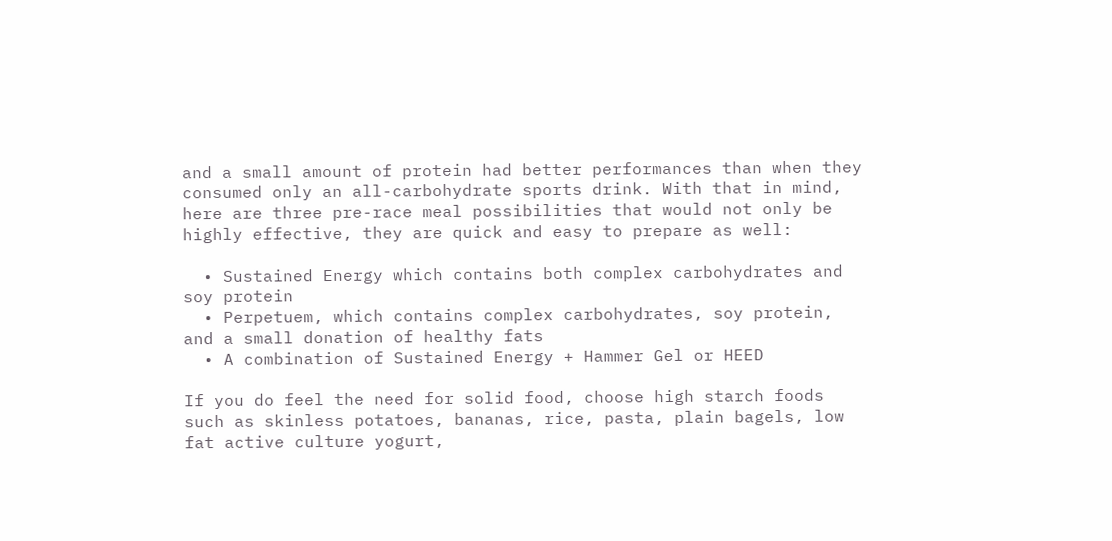and a small amount of protein had better performances than when they consumed only an all-carbohydrate sports drink. With that in mind, here are three pre-race meal possibilities that would not only be highly effective, they are quick and easy to prepare as well:

  • Sustained Energy which contains both complex carbohydrates and soy protein
  • Perpetuem, which contains complex carbohydrates, soy protein, and a small donation of healthy fats
  • A combination of Sustained Energy + Hammer Gel or HEED

If you do feel the need for solid food, choose high starch foods such as skinless potatoes, bananas, rice, pasta, plain bagels, low fat active culture yogurt,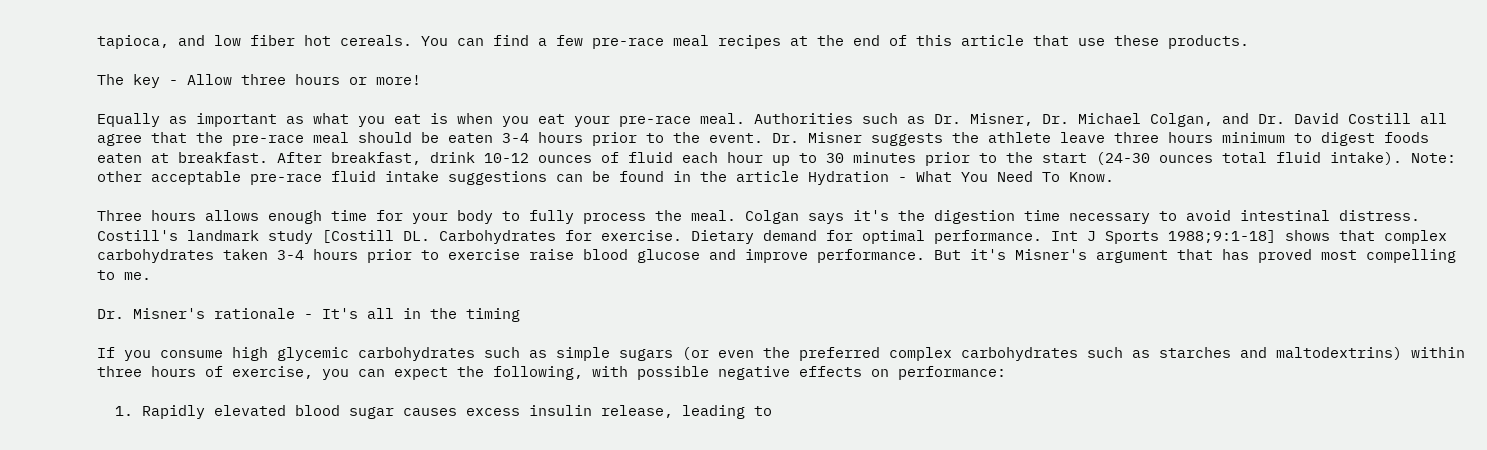tapioca, and low fiber hot cereals. You can find a few pre-race meal recipes at the end of this article that use these products.

The key - Allow three hours or more!

Equally as important as what you eat is when you eat your pre-race meal. Authorities such as Dr. Misner, Dr. Michael Colgan, and Dr. David Costill all agree that the pre-race meal should be eaten 3-4 hours prior to the event. Dr. Misner suggests the athlete leave three hours minimum to digest foods eaten at breakfast. After breakfast, drink 10-12 ounces of fluid each hour up to 30 minutes prior to the start (24-30 ounces total fluid intake). Note: other acceptable pre-race fluid intake suggestions can be found in the article Hydration - What You Need To Know.

Three hours allows enough time for your body to fully process the meal. Colgan says it's the digestion time necessary to avoid intestinal distress. Costill's landmark study [Costill DL. Carbohydrates for exercise. Dietary demand for optimal performance. Int J Sports 1988;9:1-18] shows that complex carbohydrates taken 3-4 hours prior to exercise raise blood glucose and improve performance. But it's Misner's argument that has proved most compelling to me.

Dr. Misner's rationale - It's all in the timing

If you consume high glycemic carbohydrates such as simple sugars (or even the preferred complex carbohydrates such as starches and maltodextrins) within three hours of exercise, you can expect the following, with possible negative effects on performance:

  1. Rapidly elevated blood sugar causes excess insulin release, leading to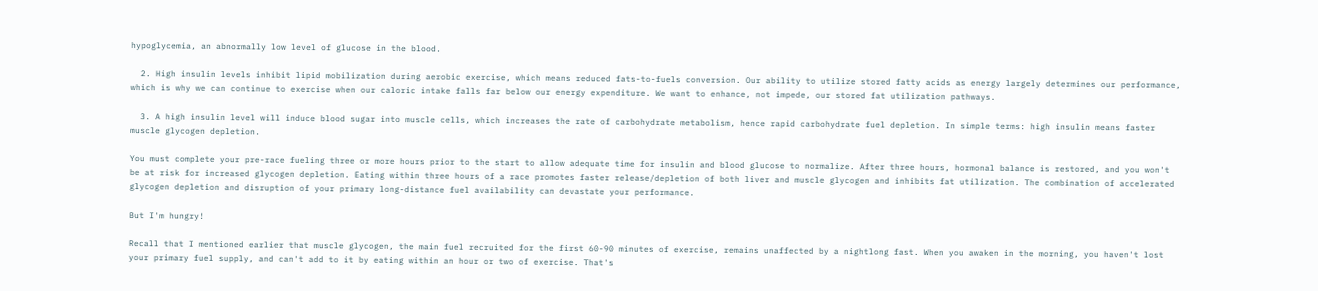hypoglycemia, an abnormally low level of glucose in the blood.

  2. High insulin levels inhibit lipid mobilization during aerobic exercise, which means reduced fats-to-fuels conversion. Our ability to utilize stored fatty acids as energy largely determines our performance, which is why we can continue to exercise when our caloric intake falls far below our energy expenditure. We want to enhance, not impede, our stored fat utilization pathways.

  3. A high insulin level will induce blood sugar into muscle cells, which increases the rate of carbohydrate metabolism, hence rapid carbohydrate fuel depletion. In simple terms: high insulin means faster muscle glycogen depletion.

You must complete your pre-race fueling three or more hours prior to the start to allow adequate time for insulin and blood glucose to normalize. After three hours, hormonal balance is restored, and you won't be at risk for increased glycogen depletion. Eating within three hours of a race promotes faster release/depletion of both liver and muscle glycogen and inhibits fat utilization. The combination of accelerated glycogen depletion and disruption of your primary long-distance fuel availability can devastate your performance.

But I'm hungry!

Recall that I mentioned earlier that muscle glycogen, the main fuel recruited for the first 60-90 minutes of exercise, remains unaffected by a nightlong fast. When you awaken in the morning, you haven't lost your primary fuel supply, and can't add to it by eating within an hour or two of exercise. That's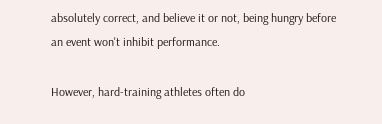absolutely correct, and believe it or not, being hungry before an event won't inhibit performance.

However, hard-training athletes often do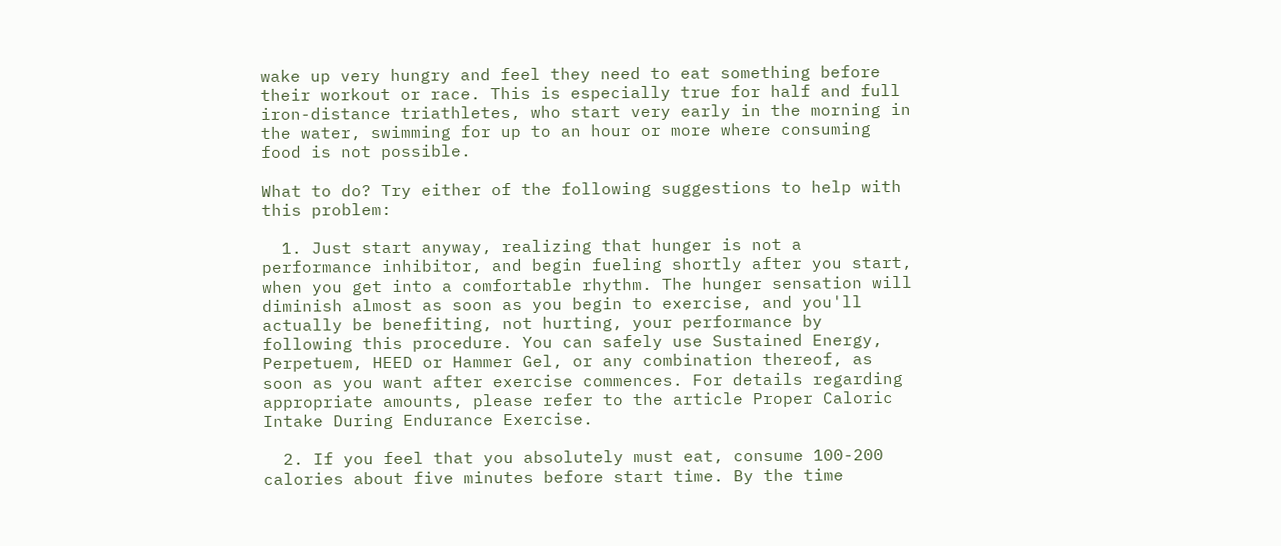wake up very hungry and feel they need to eat something before their workout or race. This is especially true for half and full iron-distance triathletes, who start very early in the morning in the water, swimming for up to an hour or more where consuming food is not possible.

What to do? Try either of the following suggestions to help with this problem:

  1. Just start anyway, realizing that hunger is not a performance inhibitor, and begin fueling shortly after you start, when you get into a comfortable rhythm. The hunger sensation will diminish almost as soon as you begin to exercise, and you'll actually be benefiting, not hurting, your performance by following this procedure. You can safely use Sustained Energy, Perpetuem, HEED or Hammer Gel, or any combination thereof, as soon as you want after exercise commences. For details regarding appropriate amounts, please refer to the article Proper Caloric Intake During Endurance Exercise.

  2. If you feel that you absolutely must eat, consume 100-200 calories about five minutes before start time. By the time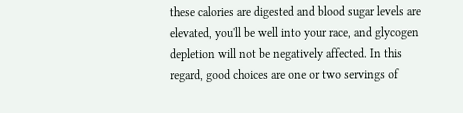these calories are digested and blood sugar levels are elevated, you'll be well into your race, and glycogen depletion will not be negatively affected. In this regard, good choices are one or two servings of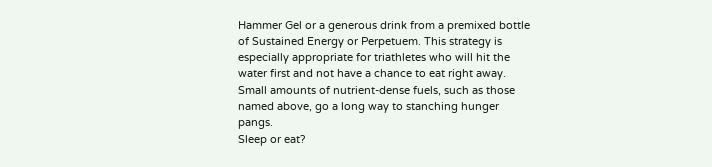Hammer Gel or a generous drink from a premixed bottle of Sustained Energy or Perpetuem. This strategy is especially appropriate for triathletes who will hit the water first and not have a chance to eat right away. Small amounts of nutrient-dense fuels, such as those named above, go a long way to stanching hunger pangs.
Sleep or eat?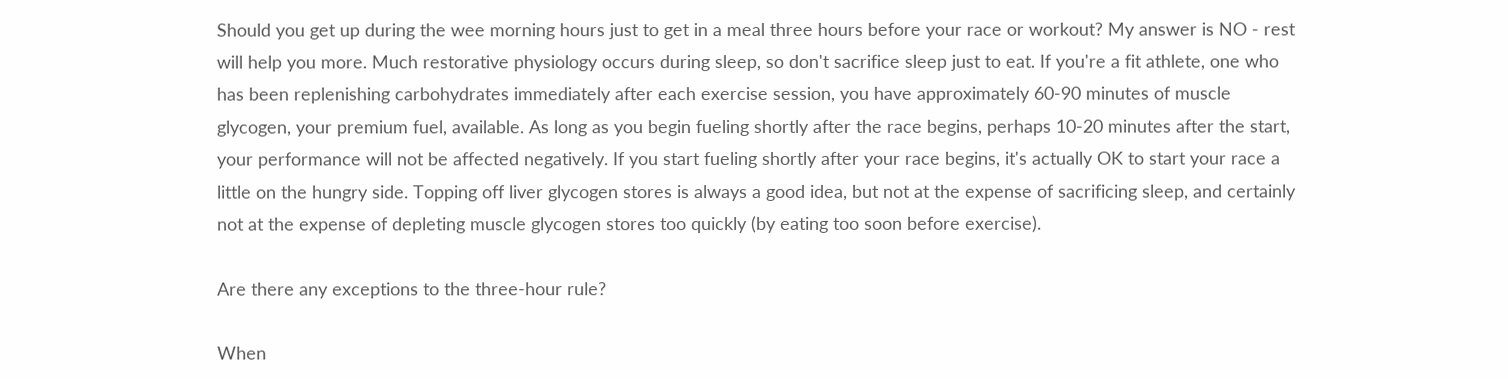Should you get up during the wee morning hours just to get in a meal three hours before your race or workout? My answer is NO - rest will help you more. Much restorative physiology occurs during sleep, so don't sacrifice sleep just to eat. If you're a fit athlete, one who has been replenishing carbohydrates immediately after each exercise session, you have approximately 60-90 minutes of muscle glycogen, your premium fuel, available. As long as you begin fueling shortly after the race begins, perhaps 10-20 minutes after the start, your performance will not be affected negatively. If you start fueling shortly after your race begins, it's actually OK to start your race a little on the hungry side. Topping off liver glycogen stores is always a good idea, but not at the expense of sacrificing sleep, and certainly not at the expense of depleting muscle glycogen stores too quickly (by eating too soon before exercise).

Are there any exceptions to the three-hour rule?

When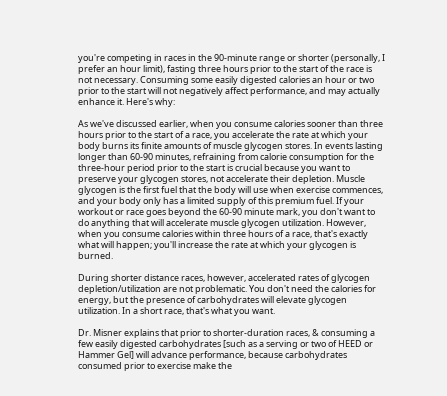you're competing in races in the 90-minute range or shorter (personally, I prefer an hour limit), fasting three hours prior to the start of the race is not necessary. Consuming some easily digested calories an hour or two prior to the start will not negatively affect performance, and may actually enhance it. Here's why:

As we've discussed earlier, when you consume calories sooner than three hours prior to the start of a race, you accelerate the rate at which your body burns its finite amounts of muscle glycogen stores. In events lasting longer than 60-90 minutes, refraining from calorie consumption for the three-hour period prior to the start is crucial because you want to preserve your glycogen stores, not accelerate their depletion. Muscle glycogen is the first fuel that the body will use when exercise commences, and your body only has a limited supply of this premium fuel. If your workout or race goes beyond the 60-90 minute mark, you don't want to do anything that will accelerate muscle glycogen utilization. However, when you consume calories within three hours of a race, that's exactly what will happen; you'll increase the rate at which your glycogen is burned.

During shorter distance races, however, accelerated rates of glycogen depletion/utilization are not problematic. You don't need the calories for energy, but the presence of carbohydrates will elevate glycogen utilization. In a short race, that's what you want.

Dr. Misner explains that prior to shorter-duration races, & consuming a few easily digested carbohydrates [such as a serving or two of HEED or Hammer Gel] will advance performance, because carbohydrates consumed prior to exercise make the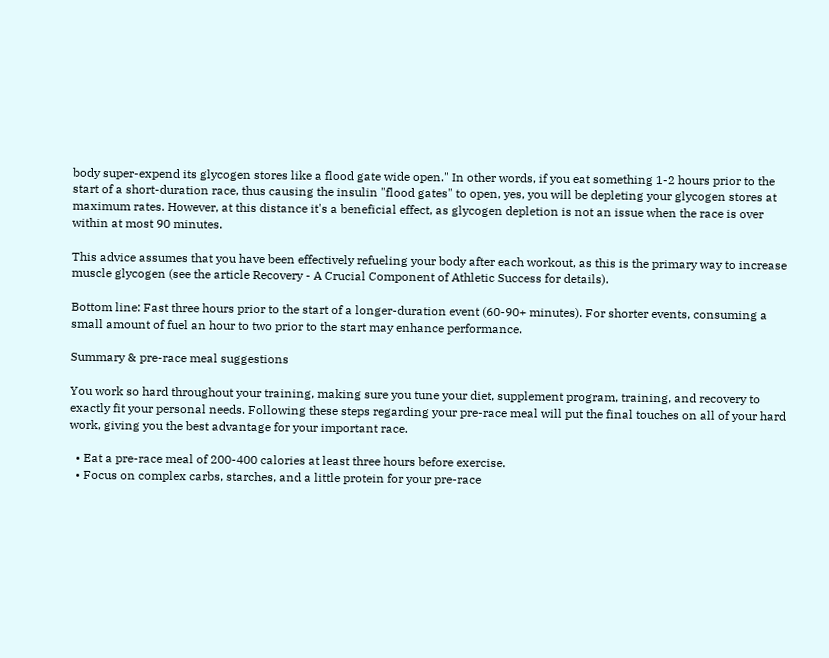body super-expend its glycogen stores like a flood gate wide open." In other words, if you eat something 1-2 hours prior to the start of a short-duration race, thus causing the insulin "flood gates" to open, yes, you will be depleting your glycogen stores at maximum rates. However, at this distance it's a beneficial effect, as glycogen depletion is not an issue when the race is over within at most 90 minutes.

This advice assumes that you have been effectively refueling your body after each workout, as this is the primary way to increase muscle glycogen (see the article Recovery - A Crucial Component of Athletic Success for details).

Bottom line: Fast three hours prior to the start of a longer-duration event (60-90+ minutes). For shorter events, consuming a small amount of fuel an hour to two prior to the start may enhance performance.

Summary & pre-race meal suggestions

You work so hard throughout your training, making sure you tune your diet, supplement program, training, and recovery to exactly fit your personal needs. Following these steps regarding your pre-race meal will put the final touches on all of your hard work, giving you the best advantage for your important race.

  • Eat a pre-race meal of 200-400 calories at least three hours before exercise.
  • Focus on complex carbs, starches, and a little protein for your pre-race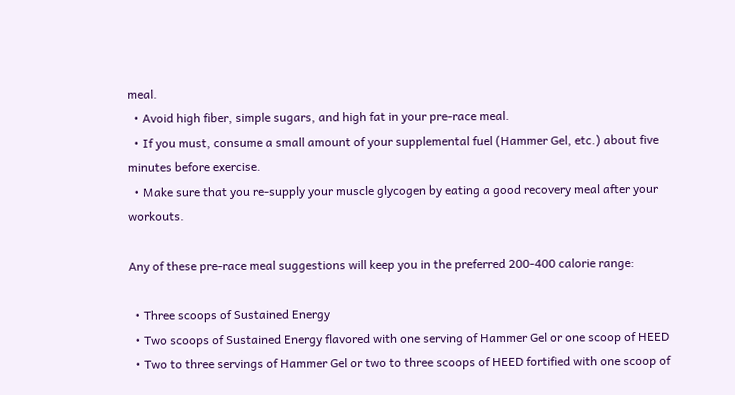meal.
  • Avoid high fiber, simple sugars, and high fat in your pre-race meal.
  • If you must, consume a small amount of your supplemental fuel (Hammer Gel, etc.) about five minutes before exercise.
  • Make sure that you re-supply your muscle glycogen by eating a good recovery meal after your workouts.

Any of these pre-race meal suggestions will keep you in the preferred 200-400 calorie range:

  • Three scoops of Sustained Energy
  • Two scoops of Sustained Energy flavored with one serving of Hammer Gel or one scoop of HEED
  • Two to three servings of Hammer Gel or two to three scoops of HEED fortified with one scoop of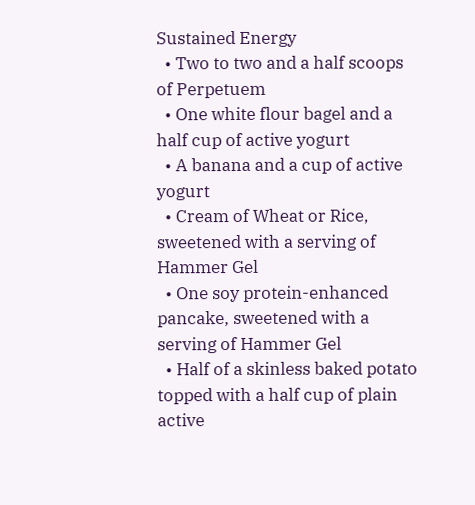Sustained Energy
  • Two to two and a half scoops of Perpetuem
  • One white flour bagel and a half cup of active yogurt
  • A banana and a cup of active yogurt
  • Cream of Wheat or Rice, sweetened with a serving of Hammer Gel
  • One soy protein-enhanced pancake, sweetened with a serving of Hammer Gel
  • Half of a skinless baked potato topped with a half cup of plain active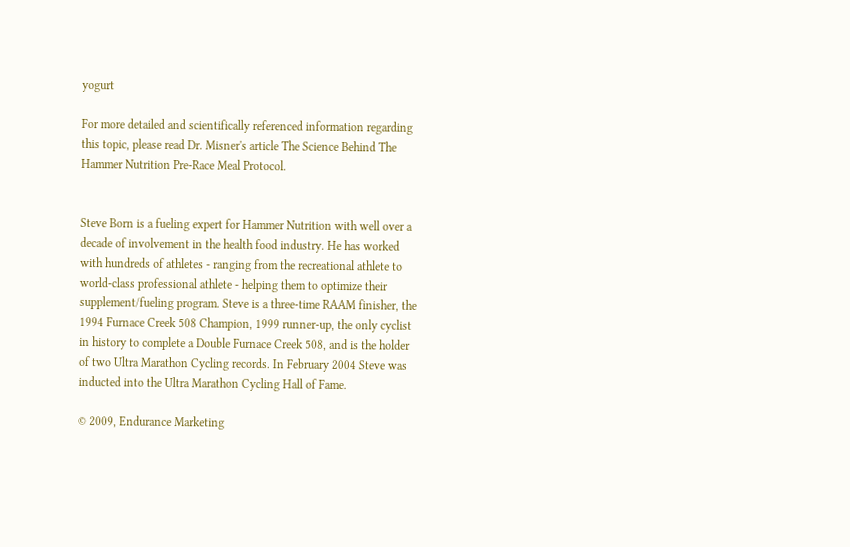yogurt

For more detailed and scientifically referenced information regarding this topic, please read Dr. Misner's article The Science Behind The Hammer Nutrition Pre-Race Meal Protocol.


Steve Born is a fueling expert for Hammer Nutrition with well over a decade of involvement in the health food industry. He has worked with hundreds of athletes - ranging from the recreational athlete to world-class professional athlete - helping them to optimize their supplement/fueling program. Steve is a three-time RAAM finisher, the 1994 Furnace Creek 508 Champion, 1999 runner-up, the only cyclist in history to complete a Double Furnace Creek 508, and is the holder of two Ultra Marathon Cycling records. In February 2004 Steve was inducted into the Ultra Marathon Cycling Hall of Fame.

© 2009, Endurance Marketing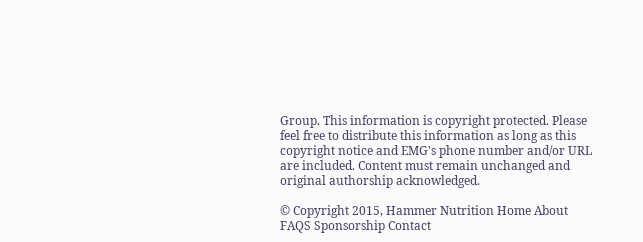Group. This information is copyright protected. Please feel free to distribute this information as long as this copyright notice and EMG's phone number and/or URL are included. Content must remain unchanged and original authorship acknowledged.

© Copyright 2015, Hammer Nutrition Home About FAQS Sponsorship Contact